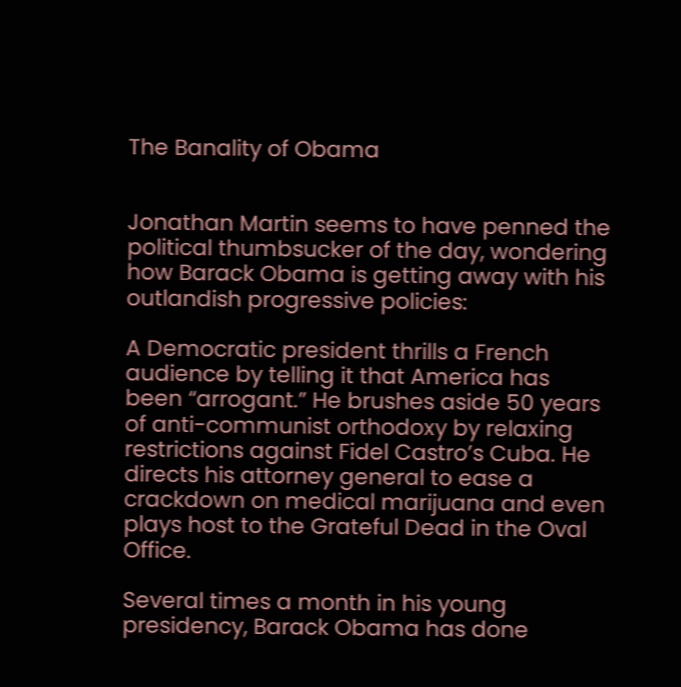The Banality of Obama


Jonathan Martin seems to have penned the political thumbsucker of the day, wondering how Barack Obama is getting away with his outlandish progressive policies:

A Democratic president thrills a French audience by telling it that America has been “arrogant.” He brushes aside 50 years of anti-communist orthodoxy by relaxing restrictions against Fidel Castro’s Cuba. He directs his attorney general to ease a crackdown on medical marijuana and even plays host to the Grateful Dead in the Oval Office.

Several times a month in his young presidency, Barack Obama has done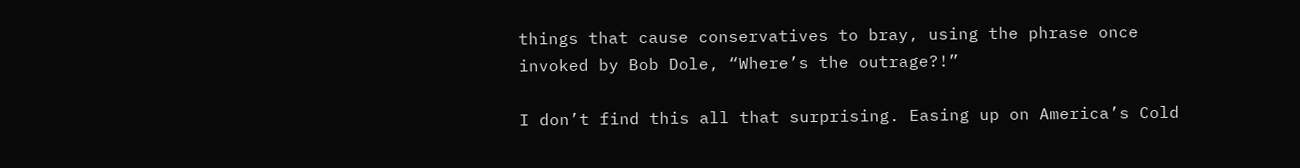things that cause conservatives to bray, using the phrase once invoked by Bob Dole, “Where’s the outrage?!”

I don’t find this all that surprising. Easing up on America’s Cold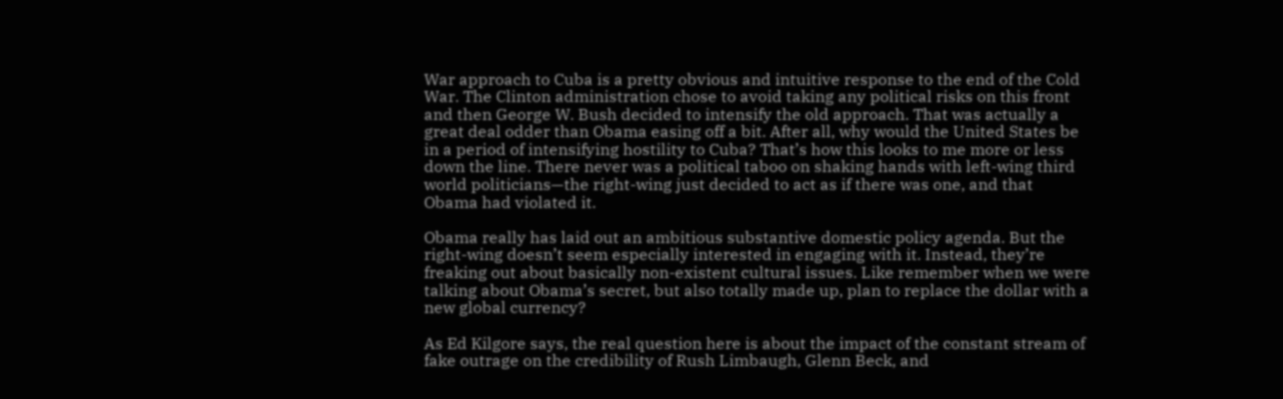War approach to Cuba is a pretty obvious and intuitive response to the end of the Cold War. The Clinton administration chose to avoid taking any political risks on this front and then George W. Bush decided to intensify the old approach. That was actually a great deal odder than Obama easing off a bit. After all, why would the United States be in a period of intensifying hostility to Cuba? That’s how this looks to me more or less down the line. There never was a political taboo on shaking hands with left-wing third world politicians—the right-wing just decided to act as if there was one, and that Obama had violated it.

Obama really has laid out an ambitious substantive domestic policy agenda. But the right-wing doesn’t seem especially interested in engaging with it. Instead, they’re freaking out about basically non-existent cultural issues. Like remember when we were talking about Obama’s secret, but also totally made up, plan to replace the dollar with a new global currency?

As Ed Kilgore says, the real question here is about the impact of the constant stream of fake outrage on the credibility of Rush Limbaugh, Glenn Beck, and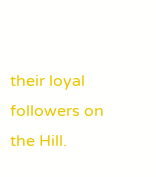their loyal followers on the Hill.